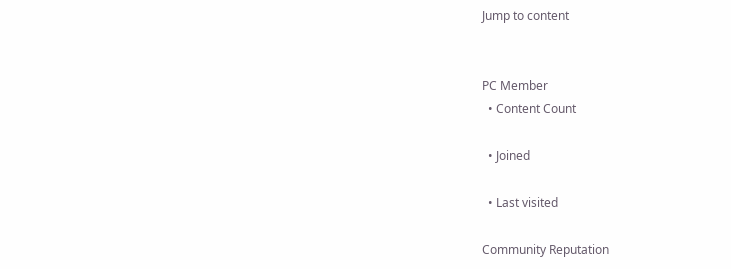Jump to content


PC Member
  • Content Count

  • Joined

  • Last visited

Community Reputation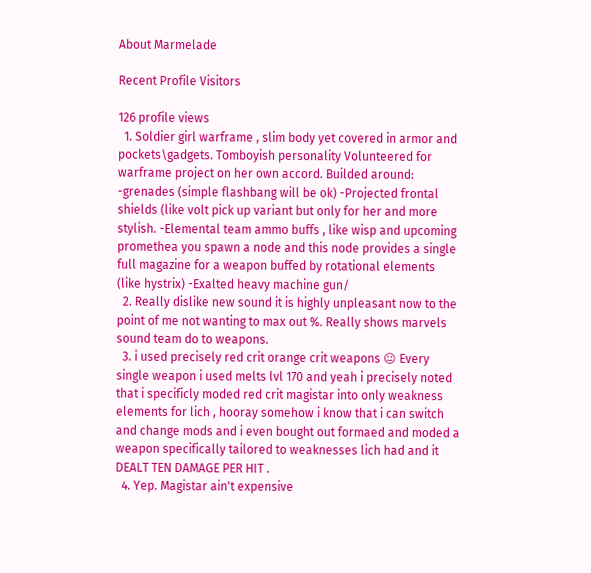About Marmelade

Recent Profile Visitors

126 profile views
  1. Soldier girl warframe , slim body yet covered in armor and pockets\gadgets. Tomboyish personality Volunteered for warframe project on her own accord. Builded around: -grenades (simple flashbang will be ok) -Projected frontal shields (like volt pick up variant but only for her and more stylish. -Elemental team ammo buffs , like wisp and upcoming promethea you spawn a node and this node provides a single full magazine for a weapon buffed by rotational elements (like hystrix) -Exalted heavy machine gun/
  2. Really dislike new sound it is highly unpleasant now to the point of me not wanting to max out %. Really shows marvels sound team do to weapons.
  3. i used precisely red crit orange crit weapons 😐 Every single weapon i used melts lvl 170 and yeah i precisely noted that i specificly moded red crit magistar into only weakness elements for lich , hooray somehow i know that i can switch and change mods and i even bought out formaed and moded a weapon specifically tailored to weaknesses lich had and it DEALT TEN DAMAGE PER HIT .
  4. Yep. Magistar ain't expensive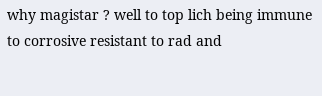why magistar ? well to top lich being immune to corrosive resistant to rad and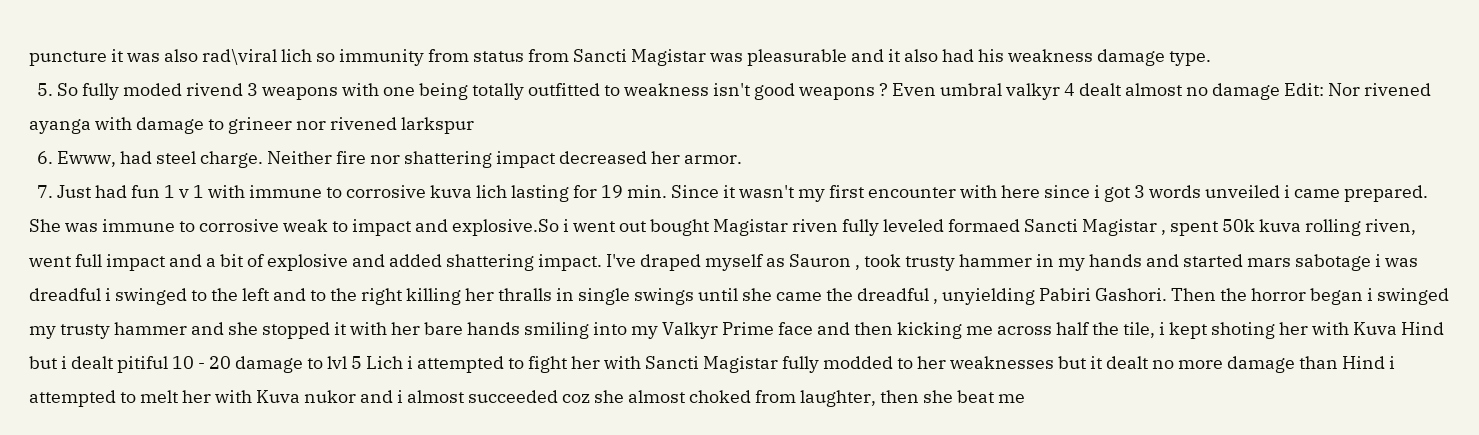puncture it was also rad\viral lich so immunity from status from Sancti Magistar was pleasurable and it also had his weakness damage type.
  5. So fully moded rivend 3 weapons with one being totally outfitted to weakness isn't good weapons ? Even umbral valkyr 4 dealt almost no damage Edit: Nor rivened ayanga with damage to grineer nor rivened larkspur
  6. Ewww, had steel charge. Neither fire nor shattering impact decreased her armor.
  7. Just had fun 1 v 1 with immune to corrosive kuva lich lasting for 19 min. Since it wasn't my first encounter with here since i got 3 words unveiled i came prepared. She was immune to corrosive weak to impact and explosive.So i went out bought Magistar riven fully leveled formaed Sancti Magistar , spent 50k kuva rolling riven, went full impact and a bit of explosive and added shattering impact. I've draped myself as Sauron , took trusty hammer in my hands and started mars sabotage i was dreadful i swinged to the left and to the right killing her thralls in single swings until she came the dreadful , unyielding Pabiri Gashori. Then the horror began i swinged my trusty hammer and she stopped it with her bare hands smiling into my Valkyr Prime face and then kicking me across half the tile, i kept shoting her with Kuva Hind but i dealt pitiful 10 - 20 damage to lvl 5 Lich i attempted to fight her with Sancti Magistar fully modded to her weaknesses but it dealt no more damage than Hind i attempted to melt her with Kuva nukor and i almost succeeded coz she almost choked from laughter, then she beat me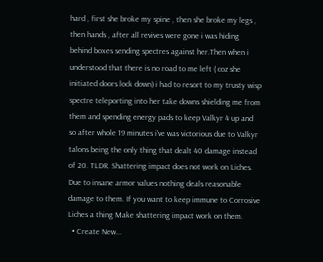hard , first she broke my spine , then she broke my legs , then hands , after all revives were gone i was hiding behind boxes sending spectres against her.Then when i understood that there is no road to me left ( coz she initiated doors lock down) i had to resort to my trusty wisp spectre teleporting into her take downs shielding me from them and spending energy pads to keep Valkyr 4 up and so after whole 19 minutes i've was victorious due to Valkyr talons being the only thing that dealt 40 damage instead of 20. TLDR. Shattering impact does not work on Liches. Due to insane armor values nothing deals reasonable damage to them. If you want to keep immune to Corrosive Liches a thing Make shattering impact work on them.
  • Create New...